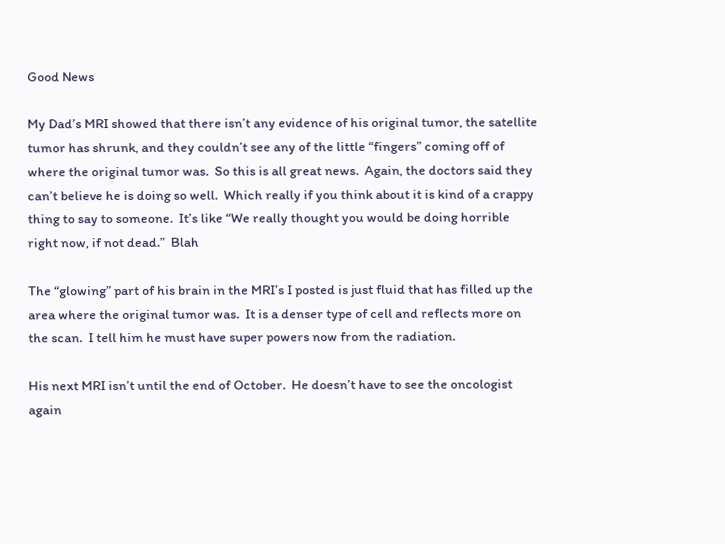Good News

My Dad’s MRI showed that there isn’t any evidence of his original tumor, the satellite tumor has shrunk, and they couldn’t see any of the little “fingers” coming off of where the original tumor was.  So this is all great news.  Again, the doctors said they can’t believe he is doing so well.  Which really if you think about it is kind of a crappy thing to say to someone.  It’s like “We really thought you would be doing horrible right now, if not dead.”  Blah

The “glowing” part of his brain in the MRI’s I posted is just fluid that has filled up the area where the original tumor was.  It is a denser type of cell and reflects more on the scan.  I tell him he must have super powers now from the radiation.

His next MRI isn’t until the end of October.  He doesn’t have to see the oncologist again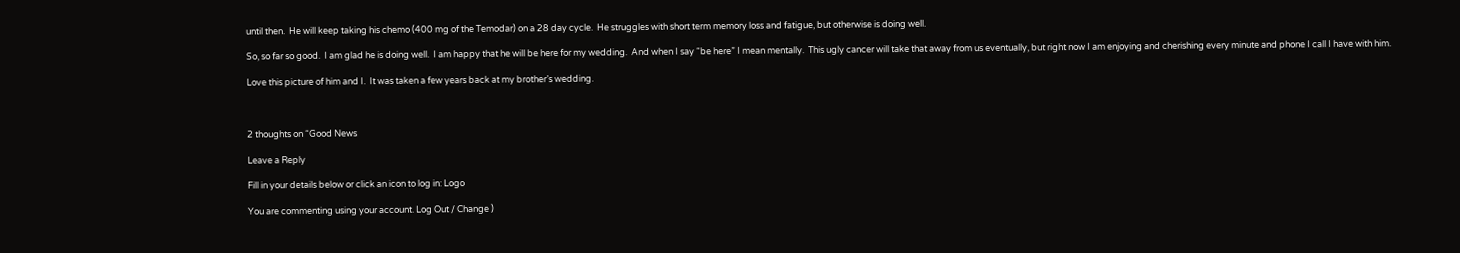until then.  He will keep taking his chemo (400 mg of the Temodar) on a 28 day cycle.  He struggles with short term memory loss and fatigue, but otherwise is doing well.

So, so far so good.  I am glad he is doing well.  I am happy that he will be here for my wedding.  And when I say “be here” I mean mentally.  This ugly cancer will take that away from us eventually, but right now I am enjoying and cherishing every minute and phone I call I have with him.

Love this picture of him and I.  It was taken a few years back at my brother’s wedding.



2 thoughts on “Good News

Leave a Reply

Fill in your details below or click an icon to log in: Logo

You are commenting using your account. Log Out / Change )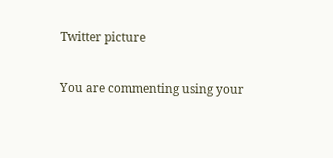Twitter picture

You are commenting using your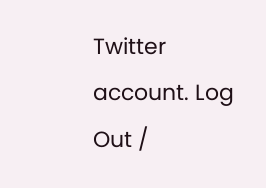Twitter account. Log Out /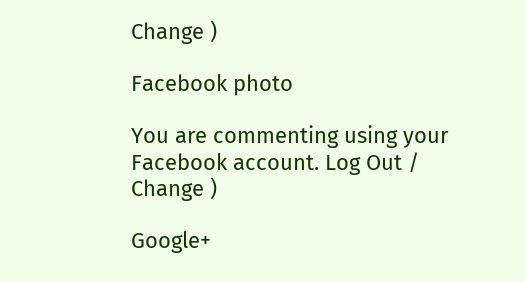Change )

Facebook photo

You are commenting using your Facebook account. Log Out / Change )

Google+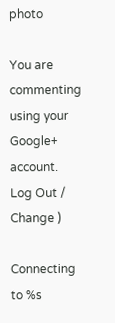photo

You are commenting using your Google+ account. Log Out / Change )

Connecting to %s